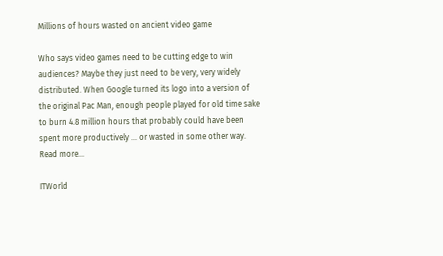Millions of hours wasted on ancient video game

Who says video games need to be cutting edge to win audiences? Maybe they just need to be very, very widely distributed. When Google turned its logo into a version of the original Pac Man, enough people played for old time sake to burn 4.8 million hours that probably could have been spent more productively ... or wasted in some other way. Read more...

ITWorld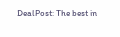DealPost: The best in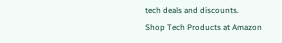tech deals and discounts.
Shop Tech Products at Amazon